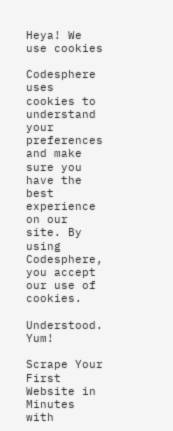Heya! We use cookies

Codesphere uses cookies to understand your preferences and make sure you have the best experience on our site. By using Codesphere, you accept our use of cookies.

Understood. Yum!

Scrape Your First Website in Minutes with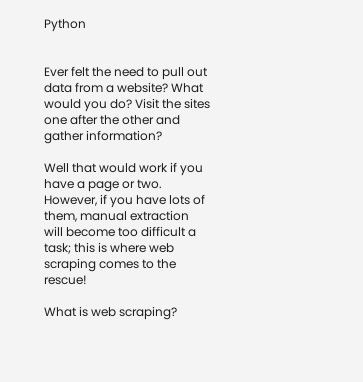Python


Ever felt the need to pull out data from a website? What would you do? Visit the sites one after the other and gather information?

Well that would work if you have a page or two. However, if you have lots of them, manual extraction will become too difficult a task; this is where web scraping comes to the rescue!

What is web scraping?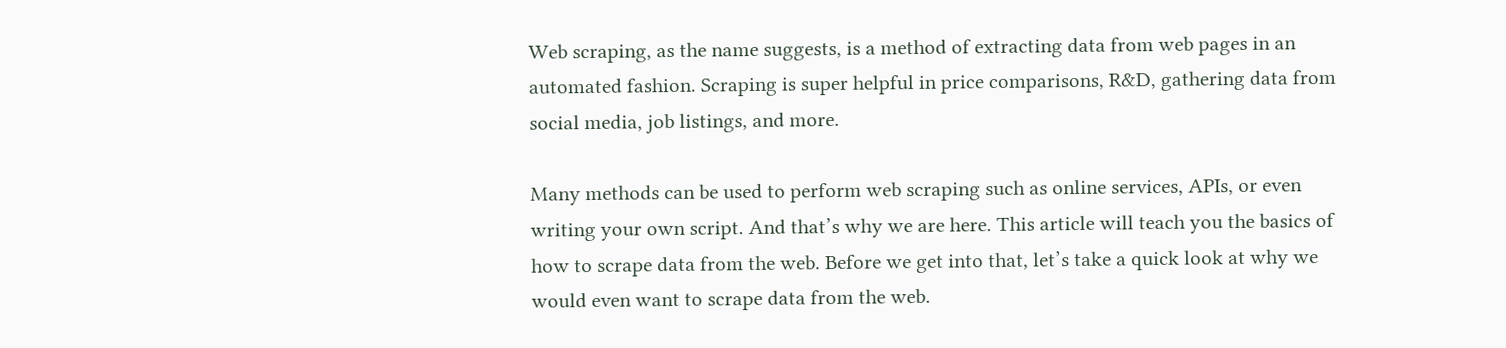Web scraping, as the name suggests, is a method of extracting data from web pages in an automated fashion. Scraping is super helpful in price comparisons, R&D, gathering data from social media, job listings, and more.

Many methods can be used to perform web scraping such as online services, APIs, or even writing your own script. And that’s why we are here. This article will teach you the basics of how to scrape data from the web. Before we get into that, let’s take a quick look at why we would even want to scrape data from the web.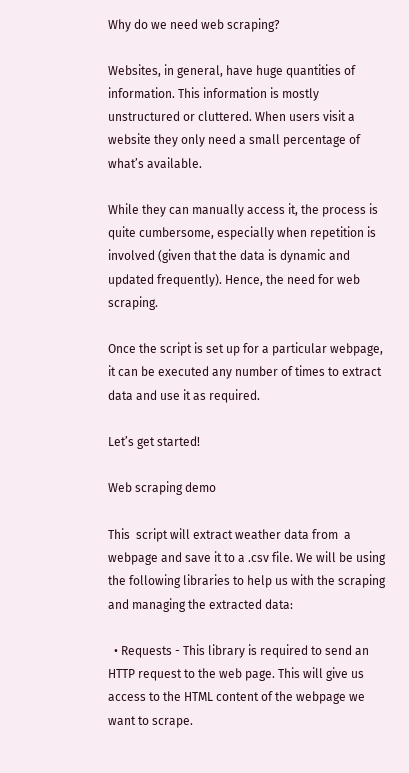Why do we need web scraping?

Websites, in general, have huge quantities of information. This information is mostly unstructured or cluttered. When users visit a website they only need a small percentage of what’s available.

While they can manually access it, the process is quite cumbersome, especially when repetition is involved (given that the data is dynamic and updated frequently). Hence, the need for web scraping.

Once the script is set up for a particular webpage, it can be executed any number of times to extract data and use it as required.

Let’s get started!

Web scraping demo

This  script will extract weather data from  a webpage and save it to a .csv file. We will be using the following libraries to help us with the scraping and managing the extracted data:

  • Requests - This library is required to send an HTTP request to the web page. This will give us access to the HTML content of the webpage we want to scrape.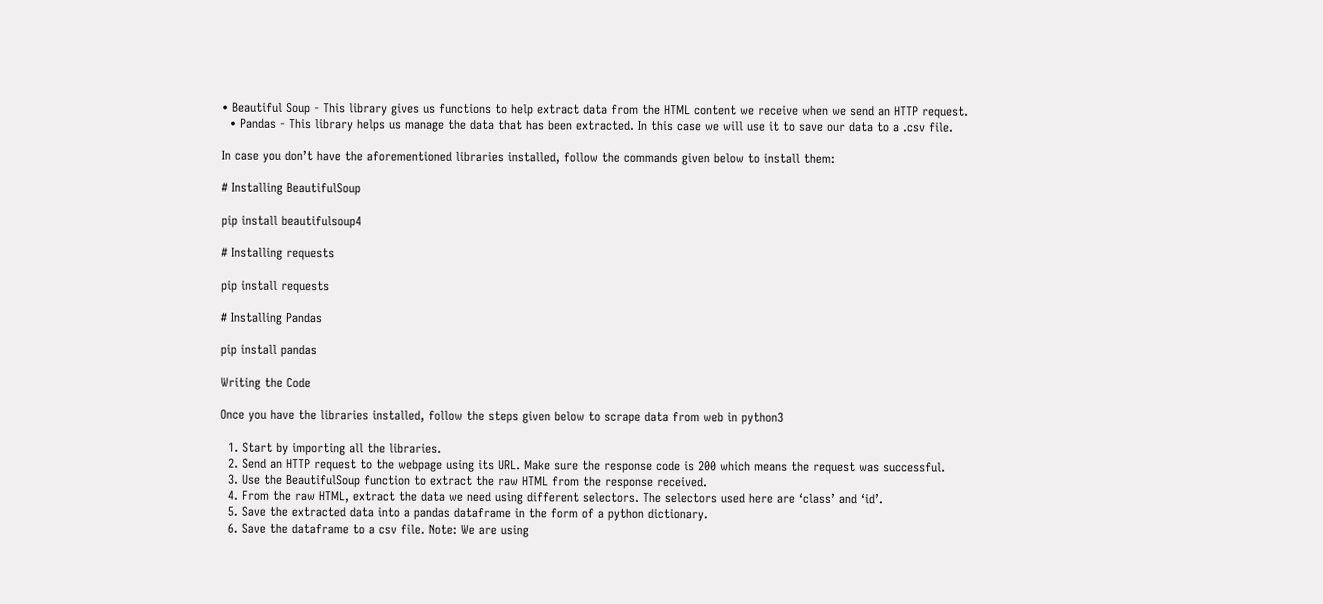• Beautiful Soup - This library gives us functions to help extract data from the HTML content we receive when we send an HTTP request.
  • Pandas - This library helps us manage the data that has been extracted. In this case we will use it to save our data to a .csv file.

In case you don’t have the aforementioned libraries installed, follow the commands given below to install them:

# Installing BeautifulSoup

pip install beautifulsoup4

# Installing requests

pip install requests

# Installing Pandas

pip install pandas

Writing the Code

Once you have the libraries installed, follow the steps given below to scrape data from web in python3

  1. Start by importing all the libraries.
  2. Send an HTTP request to the webpage using its URL. Make sure the response code is 200 which means the request was successful.
  3. Use the BeautifulSoup function to extract the raw HTML from the response received.
  4. From the raw HTML, extract the data we need using different selectors. The selectors used here are ‘class’ and ‘id’.
  5. Save the extracted data into a pandas dataframe in the form of a python dictionary.
  6. Save the dataframe to a csv file. Note: We are using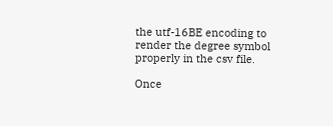the utf-16BE encoding to render the degree symbol properly in the csv file.

Once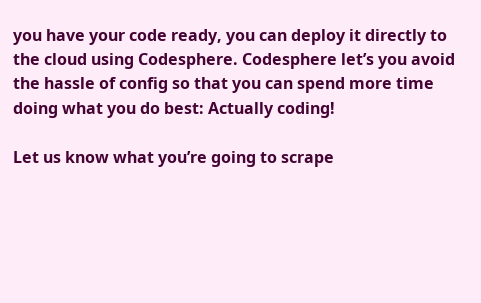you have your code ready, you can deploy it directly to the cloud using Codesphere. Codesphere let’s you avoid the hassle of config so that you can spend more time doing what you do best: Actually coding!

Let us know what you’re going to scrape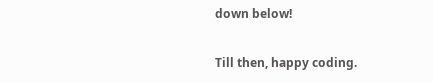down below!

Till then, happy coding.